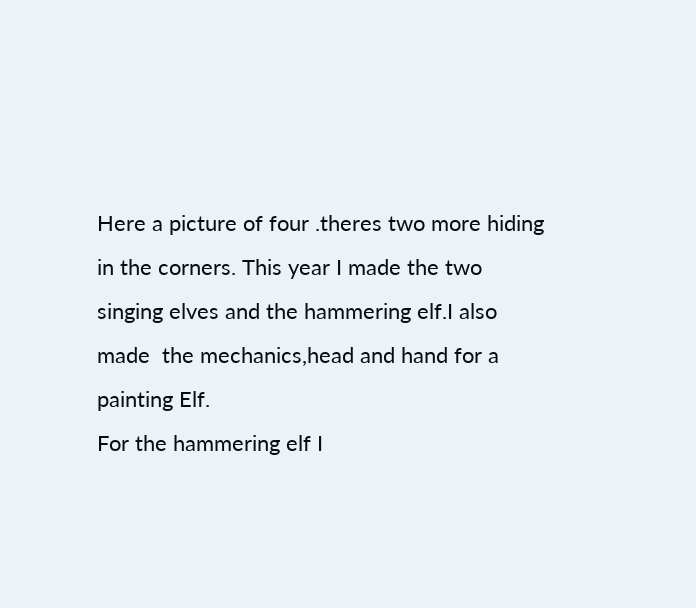Here a picture of four .theres two more hiding
in the corners. This year I made the two
singing elves and the hammering elf.I also
made  the mechanics,head and hand for a
painting Elf.
For the hammering elf I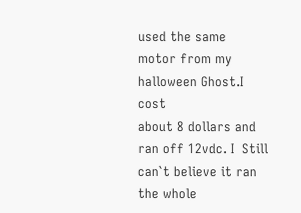used the same
motor from my halloween Ghost.I cost
about 8 dollars and ran off 12vdc. I  Still
can`t believe it ran the whole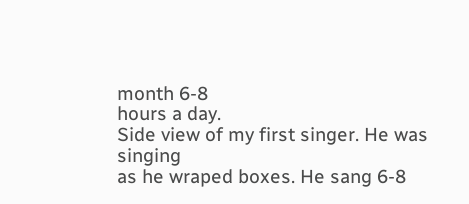month 6-8
hours a day.
Side view of my first singer. He was singing
as he wraped boxes. He sang 6-8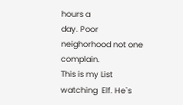hours a
day. Poor neighorhood not one complain.
This is my List watching  Elf. He`s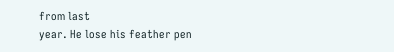from last
year. He lose his feather pen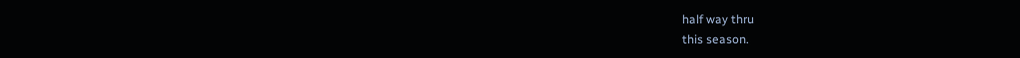half way thru
this season.